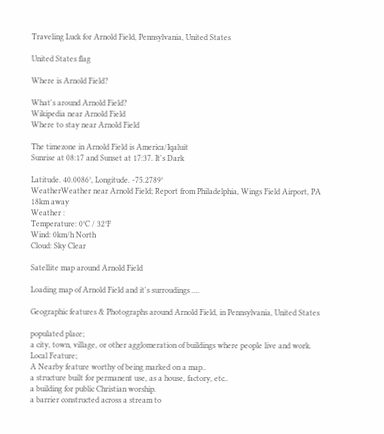Traveling Luck for Arnold Field, Pennsylvania, United States

United States flag

Where is Arnold Field?

What's around Arnold Field?
Wikipedia near Arnold Field
Where to stay near Arnold Field

The timezone in Arnold Field is America/Iqaluit
Sunrise at 08:17 and Sunset at 17:37. It's Dark

Latitude. 40.0086°, Longitude. -75.2789°
WeatherWeather near Arnold Field; Report from Philadelphia, Wings Field Airport, PA 18km away
Weather :
Temperature: 0°C / 32°F
Wind: 0km/h North
Cloud: Sky Clear

Satellite map around Arnold Field

Loading map of Arnold Field and it's surroudings ....

Geographic features & Photographs around Arnold Field, in Pennsylvania, United States

populated place;
a city, town, village, or other agglomeration of buildings where people live and work.
Local Feature;
A Nearby feature worthy of being marked on a map..
a structure built for permanent use, as a house, factory, etc..
a building for public Christian worship.
a barrier constructed across a stream to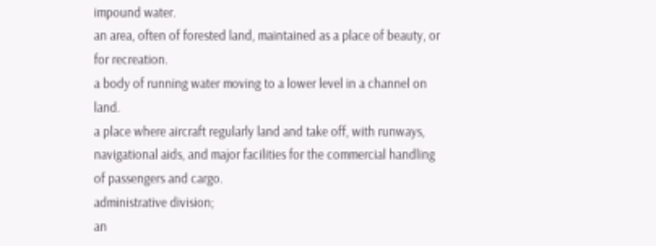impound water.
an area, often of forested land, maintained as a place of beauty, or for recreation.
a body of running water moving to a lower level in a channel on land.
a place where aircraft regularly land and take off, with runways, navigational aids, and major facilities for the commercial handling of passengers and cargo.
administrative division;
an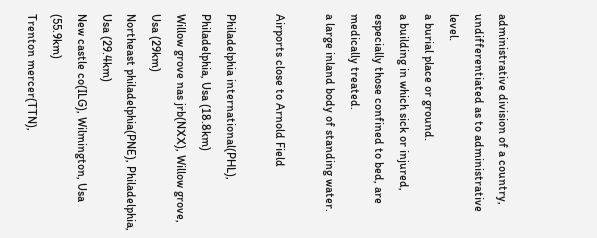administrative division of a country, undifferentiated as to administrative level.
a burial place or ground.
a building in which sick or injured, especially those confined to bed, are medically treated.
a large inland body of standing water.

Airports close to Arnold Field

Philadelphia international(PHL), Philadelphia, Usa (18.8km)
Willow grove nas jrb(NXX), Willow grove, Usa (29km)
Northeast philadelphia(PNE), Philadelphia, Usa (29.4km)
New castle co(ILG), Wilmington, Usa (55.9km)
Trenton mercer(TTN),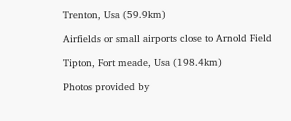Trenton, Usa (59.9km)

Airfields or small airports close to Arnold Field

Tipton, Fort meade, Usa (198.4km)

Photos provided by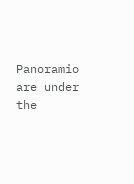Panoramio are under the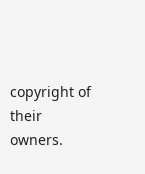copyright of their owners.